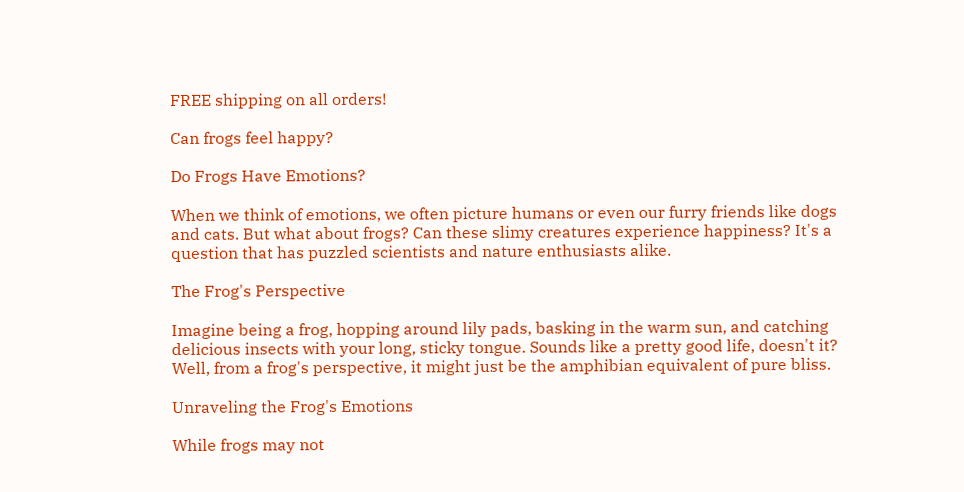FREE shipping on all orders!

Can frogs feel happy?

Do Frogs Have Emotions?

When we think of emotions, we often picture humans or even our furry friends like dogs and cats. But what about frogs? Can these slimy creatures experience happiness? It's a question that has puzzled scientists and nature enthusiasts alike.

The Frog's Perspective

Imagine being a frog, hopping around lily pads, basking in the warm sun, and catching delicious insects with your long, sticky tongue. Sounds like a pretty good life, doesn't it? Well, from a frog's perspective, it might just be the amphibian equivalent of pure bliss.

Unraveling the Frog's Emotions

While frogs may not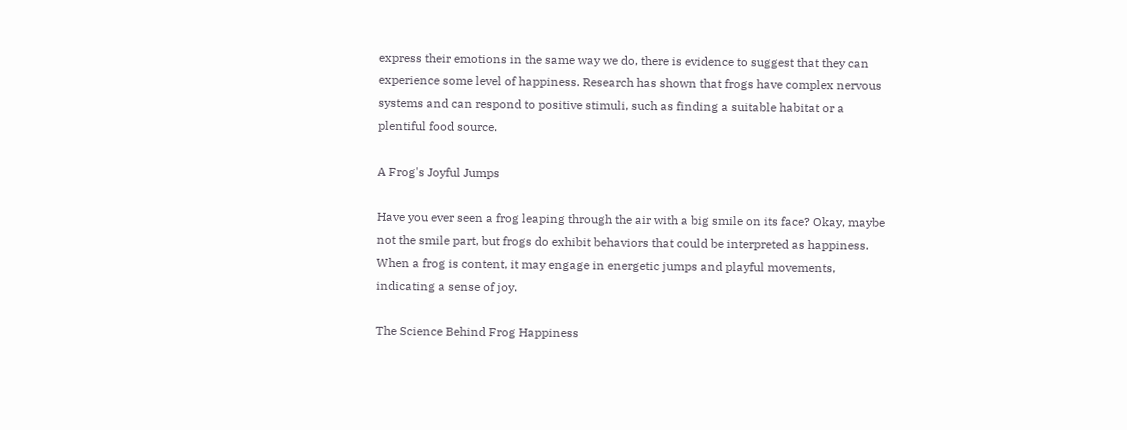express their emotions in the same way we do, there is evidence to suggest that they can experience some level of happiness. Research has shown that frogs have complex nervous systems and can respond to positive stimuli, such as finding a suitable habitat or a plentiful food source.

A Frog's Joyful Jumps

Have you ever seen a frog leaping through the air with a big smile on its face? Okay, maybe not the smile part, but frogs do exhibit behaviors that could be interpreted as happiness. When a frog is content, it may engage in energetic jumps and playful movements, indicating a sense of joy.

The Science Behind Frog Happiness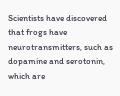Scientists have discovered that frogs have neurotransmitters, such as dopamine and serotonin, which are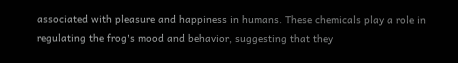associated with pleasure and happiness in humans. These chemicals play a role in regulating the frog's mood and behavior, suggesting that they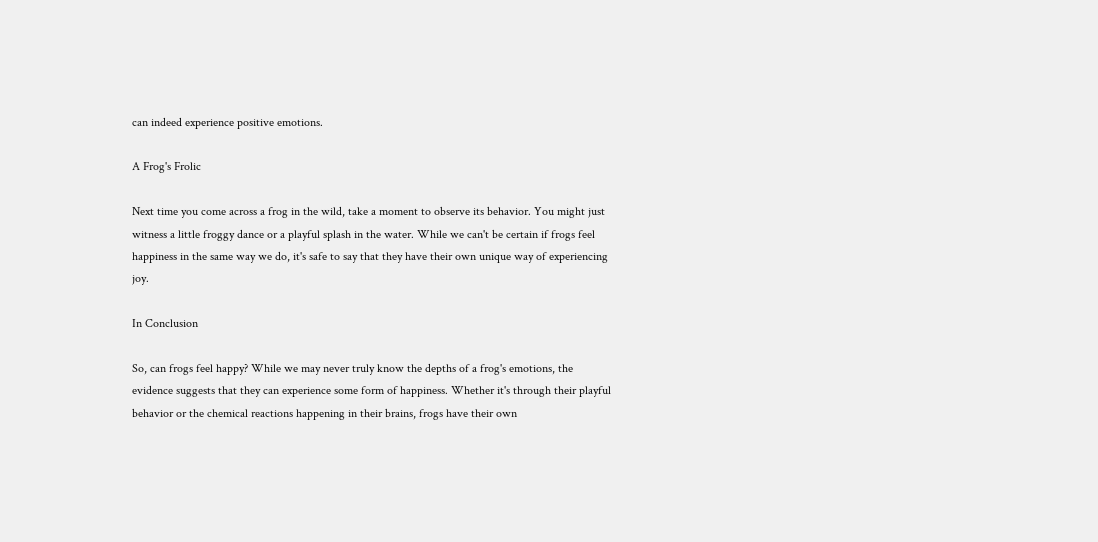can indeed experience positive emotions.

A Frog's Frolic

Next time you come across a frog in the wild, take a moment to observe its behavior. You might just witness a little froggy dance or a playful splash in the water. While we can't be certain if frogs feel happiness in the same way we do, it's safe to say that they have their own unique way of experiencing joy.

In Conclusion

So, can frogs feel happy? While we may never truly know the depths of a frog's emotions, the evidence suggests that they can experience some form of happiness. Whether it's through their playful behavior or the chemical reactions happening in their brains, frogs have their own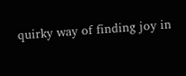quirky way of finding joy in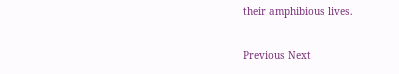their amphibious lives.

Previous Next